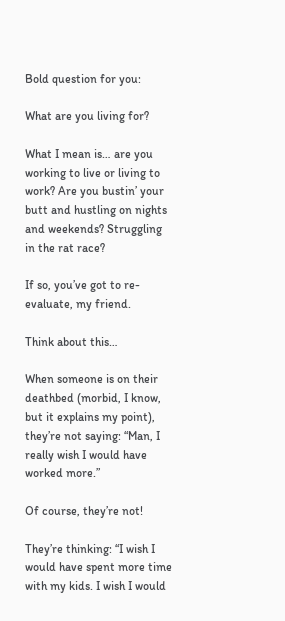Bold question for you:

What are you living for?

What I mean is… are you working to live or living to work? Are you bustin’ your butt and hustling on nights and weekends? Struggling in the rat race?

If so, you’ve got to re-evaluate, my friend.

Think about this…

When someone is on their deathbed (morbid, I know, but it explains my point), they’re not saying: “Man, I really wish I would have worked more.”

Of course, they’re not!

They’re thinking: “I wish I would have spent more time with my kids. I wish I would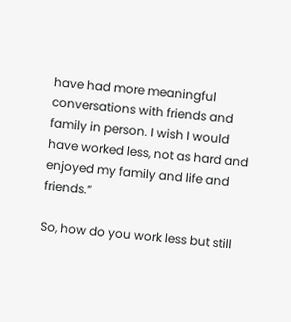have had more meaningful conversations with friends and family in person. I wish I would have worked less, not as hard and enjoyed my family and life and friends.”

So, how do you work less but still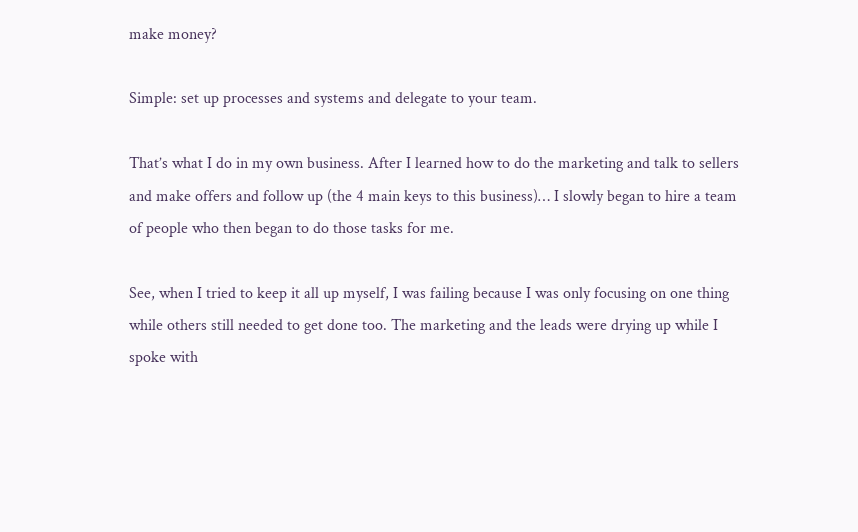make money?

Simple: set up processes and systems and delegate to your team.

That’s what I do in my own business. After I learned how to do the marketing and talk to sellers and make offers and follow up (the 4 main keys to this business)… I slowly began to hire a team of people who then began to do those tasks for me.

See, when I tried to keep it all up myself, I was failing because I was only focusing on one thing while others still needed to get done too. The marketing and the leads were drying up while I spoke with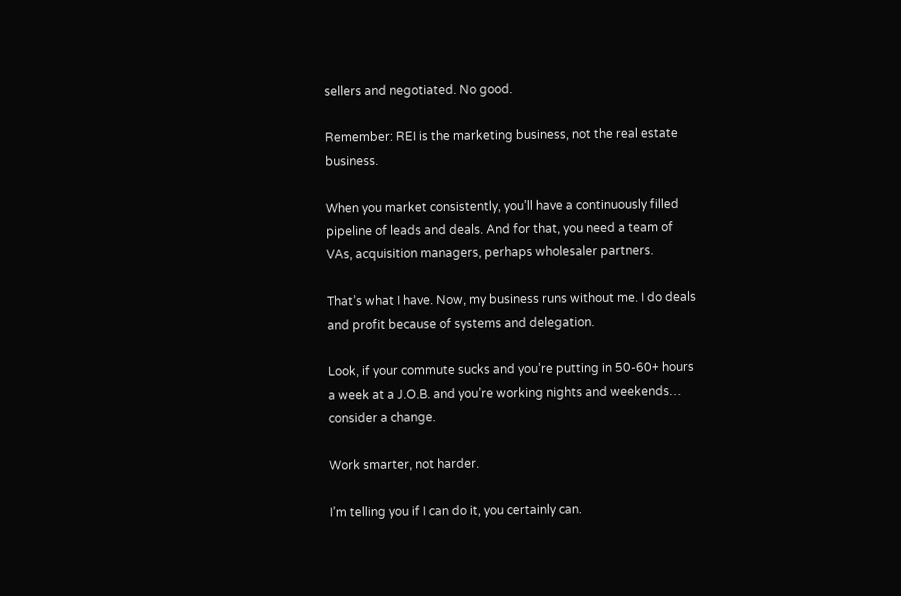sellers and negotiated. No good.

Remember: REI is the marketing business, not the real estate business.

When you market consistently, you’ll have a continuously filled pipeline of leads and deals. And for that, you need a team of VAs, acquisition managers, perhaps wholesaler partners.

That’s what I have. Now, my business runs without me. I do deals and profit because of systems and delegation.

Look, if your commute sucks and you’re putting in 50-60+ hours a week at a J.O.B. and you’re working nights and weekends… consider a change.

Work smarter, not harder.

I’m telling you if I can do it, you certainly can.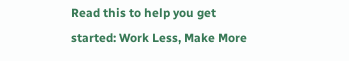Read this to help you get started: Work Less, Make More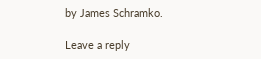by James Schramko.

Leave a reply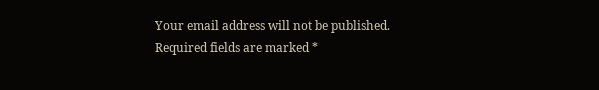Your email address will not be published. Required fields are marked *